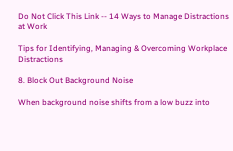Do Not Click This Link -- 14 Ways to Manage Distractions at Work

Tips for Identifying, Managing & Overcoming Workplace Distractions

8. Block Out Background Noise

When background noise shifts from a low buzz into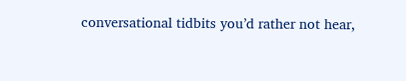conversational tidbits you’d rather not hear,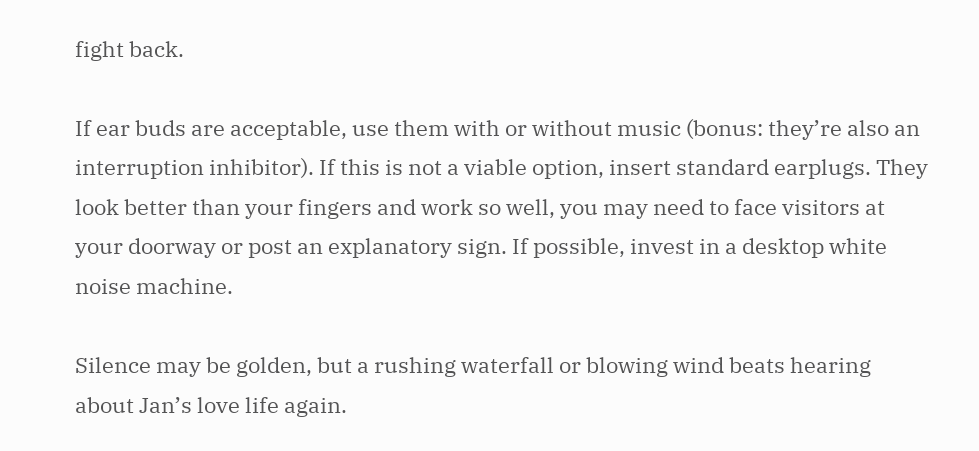fight back.

If ear buds are acceptable, use them with or without music (bonus: they’re also an interruption inhibitor). If this is not a viable option, insert standard earplugs. They look better than your fingers and work so well, you may need to face visitors at your doorway or post an explanatory sign. If possible, invest in a desktop white noise machine.

Silence may be golden, but a rushing waterfall or blowing wind beats hearing about Jan’s love life again.